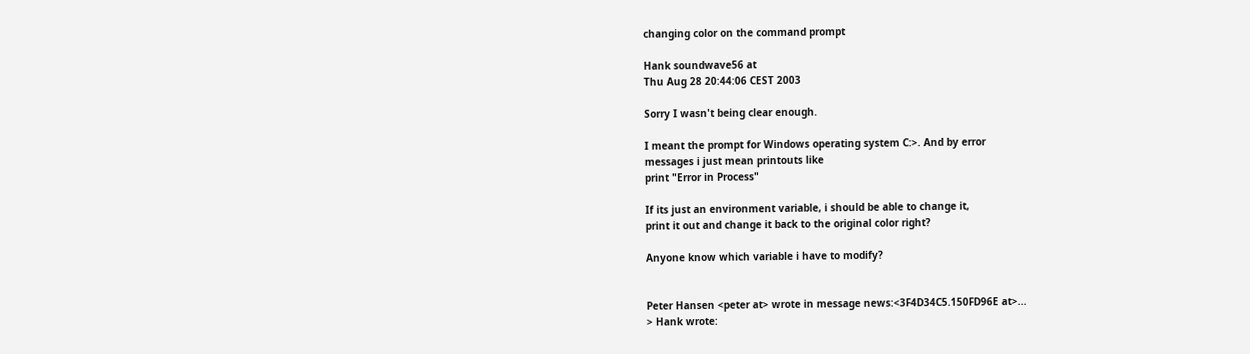changing color on the command prompt

Hank soundwave56 at
Thu Aug 28 20:44:06 CEST 2003

Sorry I wasn't being clear enough.

I meant the prompt for Windows operating system C:>. And by error
messages i just mean printouts like
print "Error in Process"

If its just an environment variable, i should be able to change it,
print it out and change it back to the original color right?

Anyone know which variable i have to modify?


Peter Hansen <peter at> wrote in message news:<3F4D34C5.150FD96E at>...
> Hank wrote: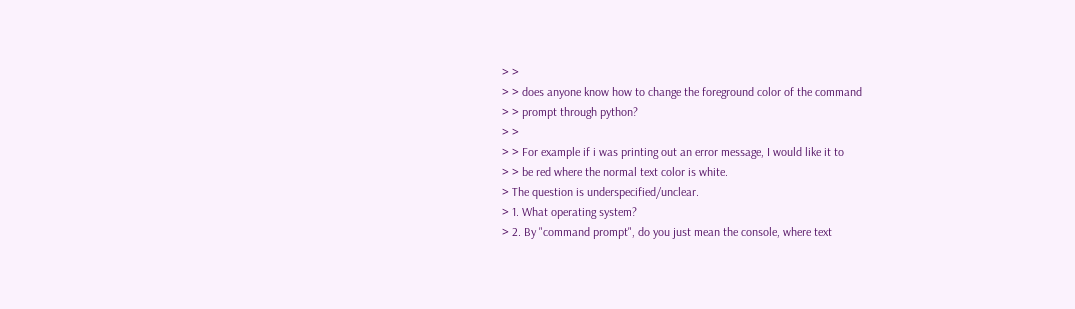> >
> > does anyone know how to change the foreground color of the command
> > prompt through python?
> >
> > For example if i was printing out an error message, I would like it to
> > be red where the normal text color is white.
> The question is underspecified/unclear.
> 1. What operating system?
> 2. By "command prompt", do you just mean the console, where text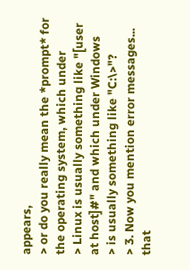appears,
> or do you really mean the *prompt* for the operating system, which under
> Linux is usually something like "[user at host]#" and which under Windows
> is usually something like "C:\>"?
> 3. Now you mention error messages... that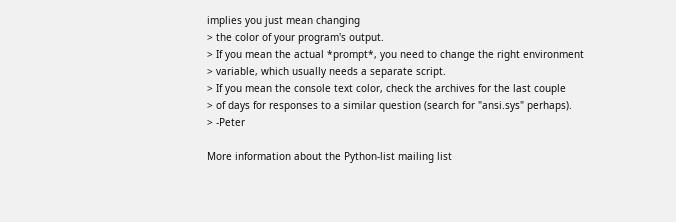implies you just mean changing
> the color of your program's output.
> If you mean the actual *prompt*, you need to change the right environment
> variable, which usually needs a separate script.
> If you mean the console text color, check the archives for the last couple
> of days for responses to a similar question (search for "ansi.sys" perhaps).
> -Peter

More information about the Python-list mailing list